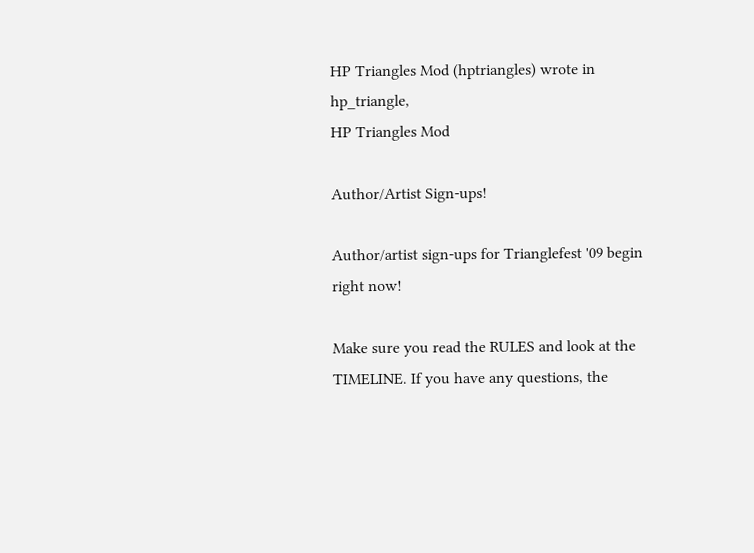HP Triangles Mod (hptriangles) wrote in hp_triangle,
HP Triangles Mod

Author/Artist Sign-ups!

Author/artist sign-ups for Trianglefest '09 begin right now!

Make sure you read the RULES and look at the TIMELINE. If you have any questions, the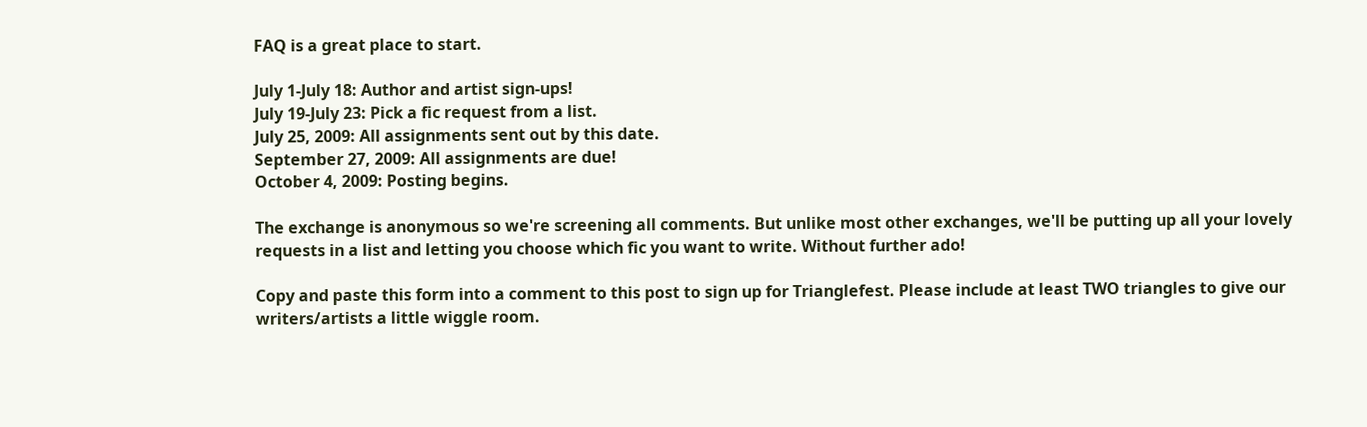FAQ is a great place to start.

July 1-July 18: Author and artist sign-ups!
July 19-July 23: Pick a fic request from a list.
July 25, 2009: All assignments sent out by this date.
September 27, 2009: All assignments are due!
October 4, 2009: Posting begins.

The exchange is anonymous so we're screening all comments. But unlike most other exchanges, we'll be putting up all your lovely requests in a list and letting you choose which fic you want to write. Without further ado!

Copy and paste this form into a comment to this post to sign up for Trianglefest. Please include at least TWO triangles to give our writers/artists a little wiggle room.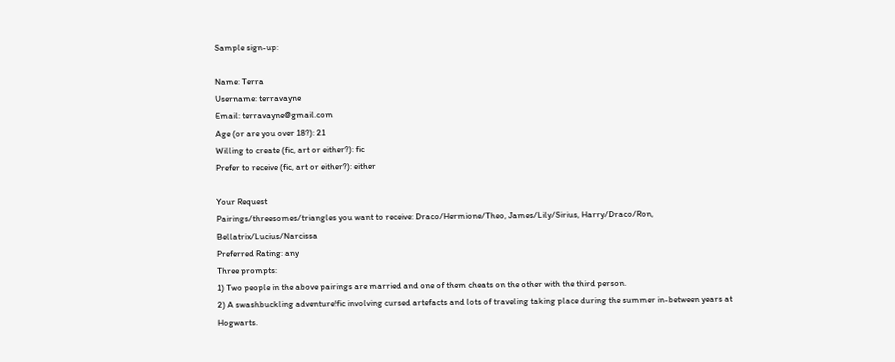Sample sign-up:

Name: Terra
Username: terravayne
Email: terravayne@gmail.com
Age (or are you over 18?): 21
Willing to create (fic, art or either?): fic
Prefer to receive (fic, art or either?): either

Your Request
Pairings/threesomes/triangles you want to receive: Draco/Hermione/Theo, James/Lily/Sirius, Harry/Draco/Ron, Bellatrix/Lucius/Narcissa
Preferred Rating: any
Three prompts:
1) Two people in the above pairings are married and one of them cheats on the other with the third person.
2) A swashbuckling adventure!fic involving cursed artefacts and lots of traveling taking place during the summer in-between years at Hogwarts.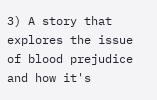3) A story that explores the issue of blood prejudice and how it's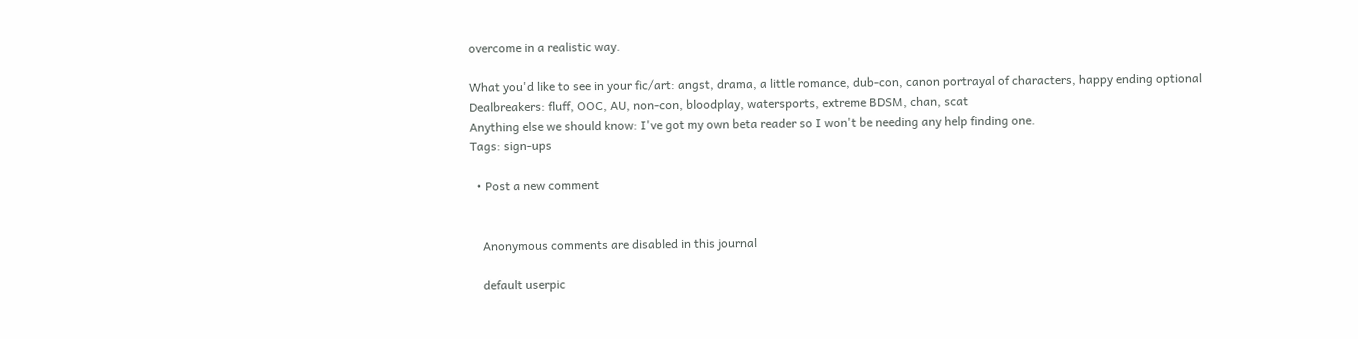overcome in a realistic way.

What you'd like to see in your fic/art: angst, drama, a little romance, dub-con, canon portrayal of characters, happy ending optional
Dealbreakers: fluff, OOC, AU, non-con, bloodplay, watersports, extreme BDSM, chan, scat
Anything else we should know: I've got my own beta reader so I won't be needing any help finding one.
Tags: sign-ups

  • Post a new comment


    Anonymous comments are disabled in this journal

    default userpic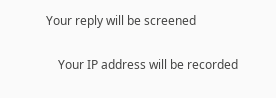Your reply will be screened

    Your IP address will be recorded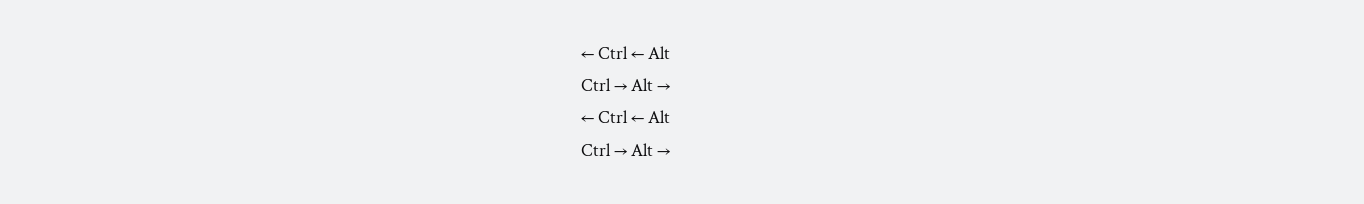← Ctrl ← Alt
Ctrl → Alt →
← Ctrl ← Alt
Ctrl → Alt →